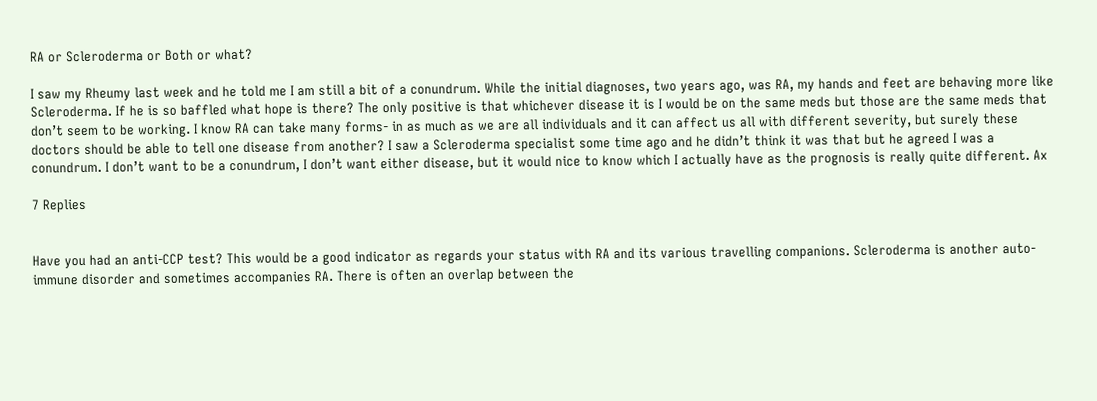RA or Scleroderma or Both or what?

I saw my Rheumy last week and he told me I am still a bit of a conundrum. While the initial diagnoses, two years ago, was RA, my hands and feet are behaving more like Scleroderma. If he is so baffled what hope is there? The only positive is that whichever disease it is I would be on the same meds but those are the same meds that don’t seem to be working. I know RA can take many forms- in as much as we are all individuals and it can affect us all with different severity, but surely these doctors should be able to tell one disease from another? I saw a Scleroderma specialist some time ago and he didn’t think it was that but he agreed I was a conundrum. I don’t want to be a conundrum, I don’t want either disease, but it would nice to know which I actually have as the prognosis is really quite different. Ax

7 Replies


Have you had an anti-CCP test? This would be a good indicator as regards your status with RA and its various travelling companions. Scleroderma is another auto-immune disorder and sometimes accompanies RA. There is often an overlap between the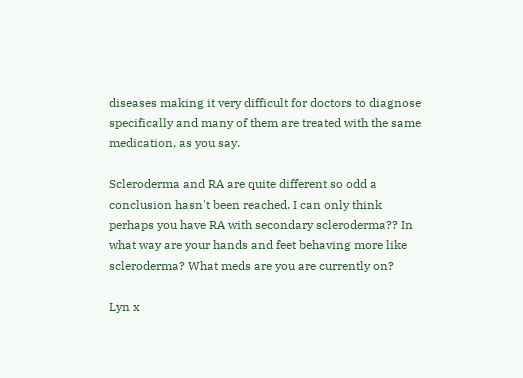diseases making it very difficult for doctors to diagnose specifically and many of them are treated with the same medication, as you say.

Scleroderma and RA are quite different so odd a conclusion hasn't been reached. I can only think perhaps you have RA with secondary scleroderma?? In what way are your hands and feet behaving more like scleroderma? What meds are you are currently on?

Lyn x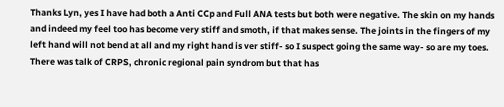Thanks Lyn, yes I have had both a Anti CCp and Full ANA tests but both were negative. The skin on my hands and indeed my feel too has become very stiff and smoth, if that makes sense. The joints in the fingers of my left hand will not bend at all and my right hand is ver stiff- so I suspect going the same way- so are my toes. There was talk of CRPS, chronic regional pain syndrom but that has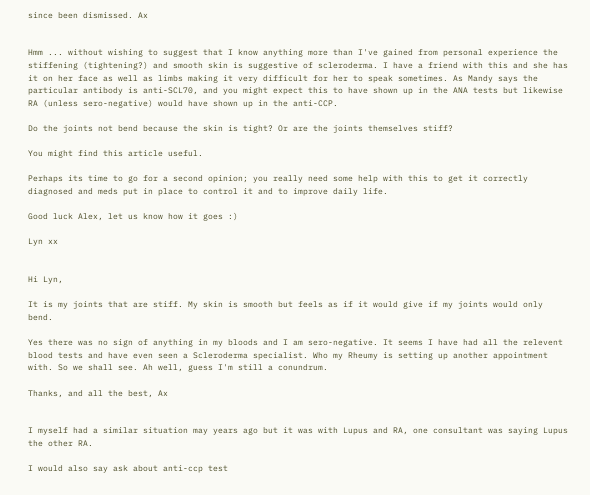since been dismissed. Ax


Hmm ... without wishing to suggest that I know anything more than I've gained from personal experience the stiffening (tightening?) and smooth skin is suggestive of scleroderma. I have a friend with this and she has it on her face as well as limbs making it very difficult for her to speak sometimes. As Mandy says the particular antibody is anti-SCL70, and you might expect this to have shown up in the ANA tests but likewise RA (unless sero-negative) would have shown up in the anti-CCP.

Do the joints not bend because the skin is tight? Or are the joints themselves stiff?

You might find this article useful.

Perhaps its time to go for a second opinion; you really need some help with this to get it correctly diagnosed and meds put in place to control it and to improve daily life.

Good luck Alex, let us know how it goes :)

Lyn xx


Hi Lyn,

It is my joints that are stiff. My skin is smooth but feels as if it would give if my joints would only bend.

Yes there was no sign of anything in my bloods and I am sero-negative. It seems I have had all the relevent blood tests and have even seen a Scleroderma specialist. Who my Rheumy is setting up another appointment with. So we shall see. Ah well, guess I'm still a conundrum.

Thanks, and all the best, Ax


I myself had a similar situation may years ago but it was with Lupus and RA, one consultant was saying Lupus the other RA.

I would also say ask about anti-ccp test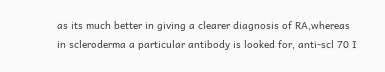as its much better in giving a clearer diagnosis of RA,whereas in scleroderma a particular antibody is looked for, anti-scl 70 I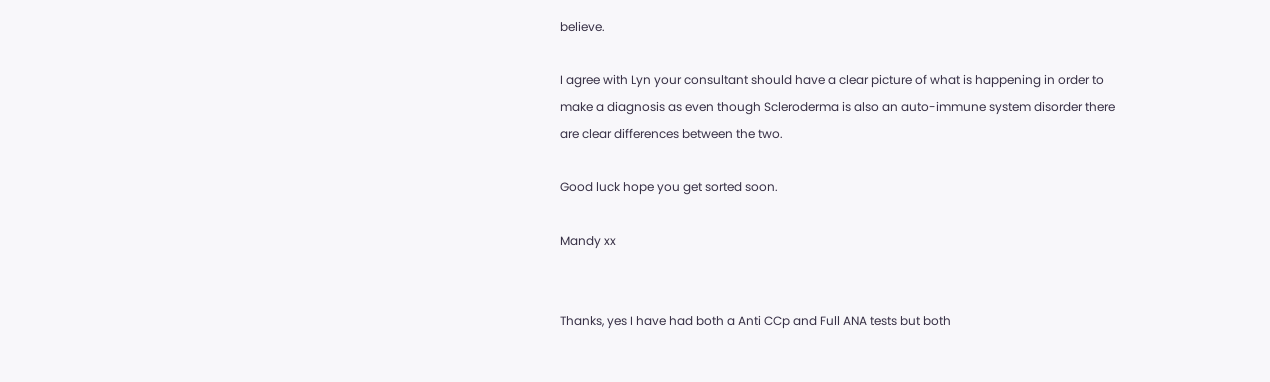believe.

I agree with Lyn your consultant should have a clear picture of what is happening in order to make a diagnosis as even though Scleroderma is also an auto-immune system disorder there are clear differences between the two.

Good luck hope you get sorted soon.

Mandy xx


Thanks, yes I have had both a Anti CCp and Full ANA tests but both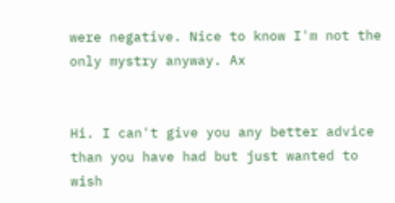were negative. Nice to know I'm not the only mystry anyway. Ax


Hi. I can't give you any better advice than you have had but just wanted to wish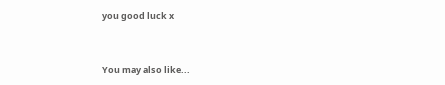you good luck x


You may also like...